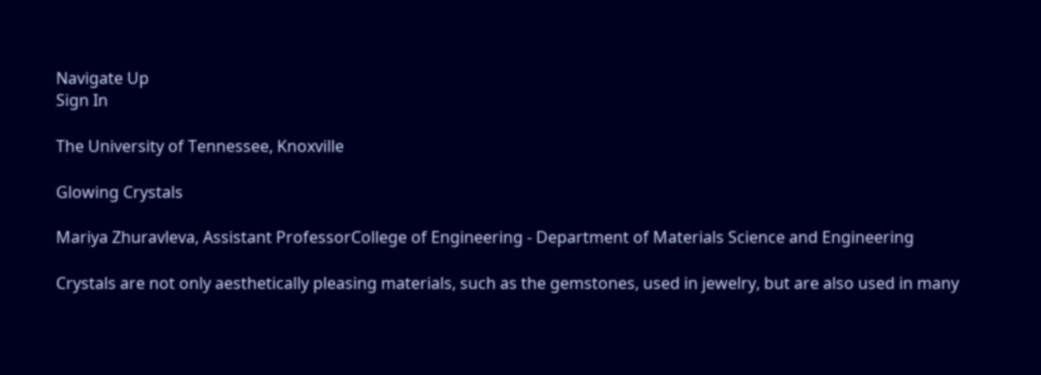Navigate Up
Sign In

The University of Tennessee, Knoxville

Glowing Crystals

Mariya Zhuravleva, Assistant ProfessorCollege of Engineering - Department of Materials Science and Engineering

Crystals are not only aesthetically pleasing materials, such as the gemstones, used in jewelry, but are also used in many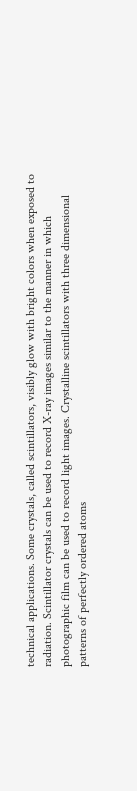technical applications. Some crystals, called scintillators, visibly glow with bright colors when exposed to radiation. Scintillator crystals can be used to record X-ray images similar to the manner in which photographic film can be used to record light images. Crystalline scintillators with three dimensional patterns of perfectly ordered atoms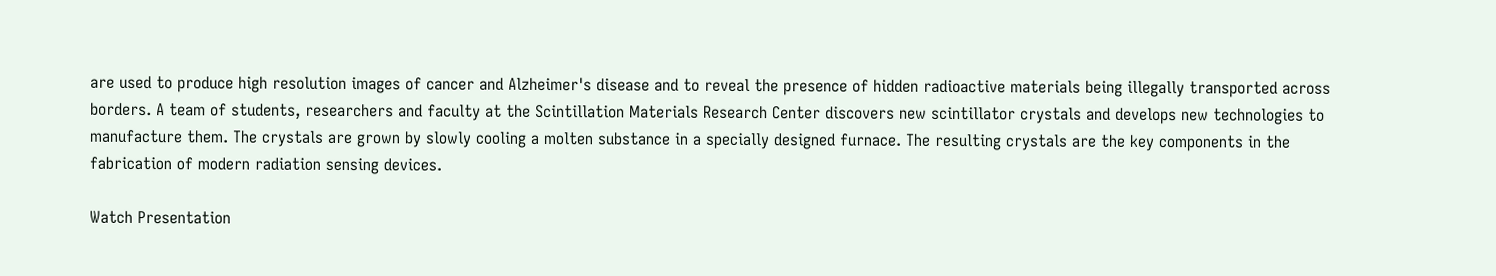are used to produce high resolution images of cancer and Alzheimer's disease and to reveal the presence of hidden radioactive materials being illegally transported across borders. A team of students, researchers and faculty at the Scintillation Materials Research Center discovers new scintillator crystals and develops new technologies to manufacture them. The crystals are grown by slowly cooling a molten substance in a specially designed furnace. The resulting crystals are the key components in the fabrication of modern radiation sensing devices.

Watch Presentation